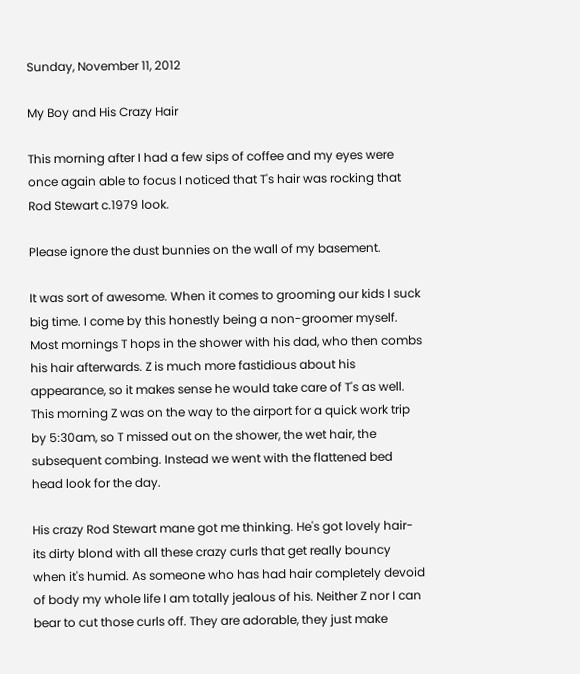Sunday, November 11, 2012

My Boy and His Crazy Hair

This morning after I had a few sips of coffee and my eyes were once again able to focus I noticed that T's hair was rocking that Rod Stewart c.1979 look.

Please ignore the dust bunnies on the wall of my basement.

It was sort of awesome. When it comes to grooming our kids I suck big time. I come by this honestly being a non-groomer myself. Most mornings T hops in the shower with his dad, who then combs his hair afterwards. Z is much more fastidious about his appearance, so it makes sense he would take care of T's as well. This morning Z was on the way to the airport for a quick work trip by 5:30am, so T missed out on the shower, the wet hair, the subsequent combing. Instead we went with the flattened bed head look for the day.

His crazy Rod Stewart mane got me thinking. He's got lovely hair-its dirty blond with all these crazy curls that get really bouncy when it's humid. As someone who has had hair completely devoid of body my whole life I am totally jealous of his. Neither Z nor I can bear to cut those curls off. They are adorable, they just make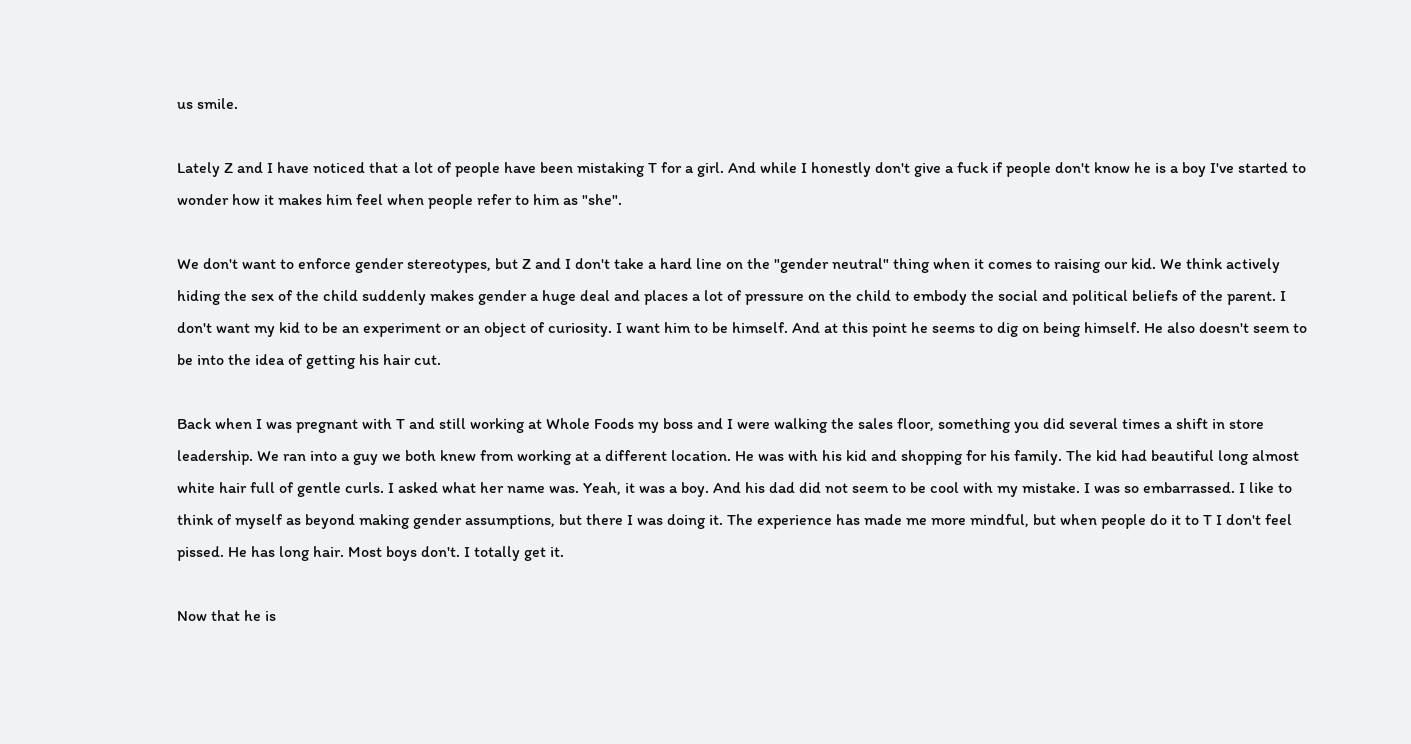us smile.

Lately Z and I have noticed that a lot of people have been mistaking T for a girl. And while I honestly don't give a fuck if people don't know he is a boy I've started to wonder how it makes him feel when people refer to him as "she".

We don't want to enforce gender stereotypes, but Z and I don't take a hard line on the "gender neutral" thing when it comes to raising our kid. We think actively hiding the sex of the child suddenly makes gender a huge deal and places a lot of pressure on the child to embody the social and political beliefs of the parent. I don't want my kid to be an experiment or an object of curiosity. I want him to be himself. And at this point he seems to dig on being himself. He also doesn't seem to be into the idea of getting his hair cut.

Back when I was pregnant with T and still working at Whole Foods my boss and I were walking the sales floor, something you did several times a shift in store leadership. We ran into a guy we both knew from working at a different location. He was with his kid and shopping for his family. The kid had beautiful long almost white hair full of gentle curls. I asked what her name was. Yeah, it was a boy. And his dad did not seem to be cool with my mistake. I was so embarrassed. I like to think of myself as beyond making gender assumptions, but there I was doing it. The experience has made me more mindful, but when people do it to T I don't feel pissed. He has long hair. Most boys don't. I totally get it.

Now that he is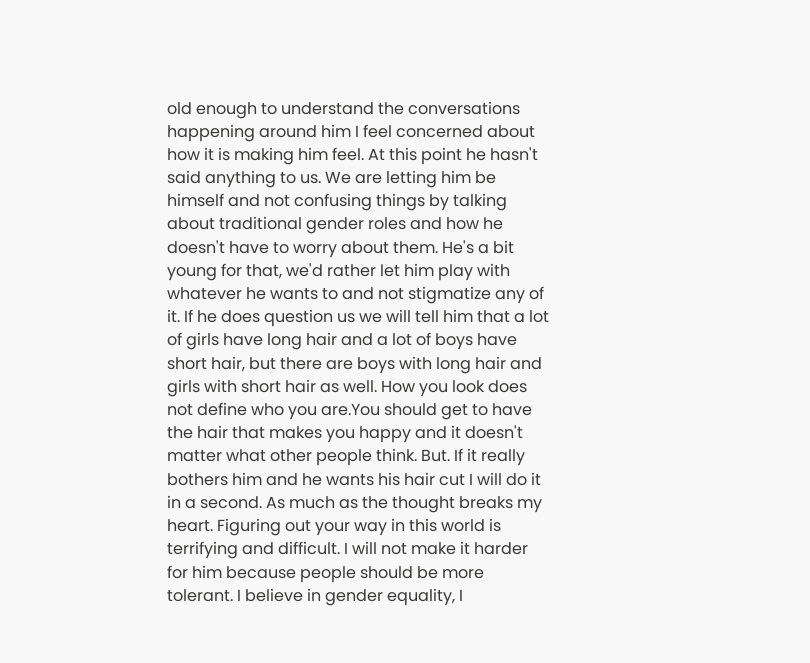old enough to understand the conversations happening around him I feel concerned about how it is making him feel. At this point he hasn't said anything to us. We are letting him be himself and not confusing things by talking about traditional gender roles and how he doesn't have to worry about them. He's a bit young for that, we'd rather let him play with whatever he wants to and not stigmatize any of it. If he does question us we will tell him that a lot of girls have long hair and a lot of boys have short hair, but there are boys with long hair and girls with short hair as well. How you look does not define who you are.You should get to have the hair that makes you happy and it doesn't matter what other people think. But. If it really bothers him and he wants his hair cut I will do it in a second. As much as the thought breaks my heart. Figuring out your way in this world is terrifying and difficult. I will not make it harder for him because people should be more tolerant. I believe in gender equality, I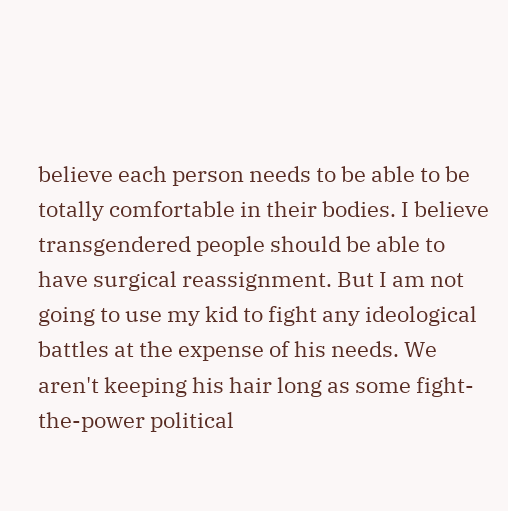believe each person needs to be able to be totally comfortable in their bodies. I believe transgendered people should be able to have surgical reassignment. But I am not going to use my kid to fight any ideological battles at the expense of his needs. We aren't keeping his hair long as some fight-the-power political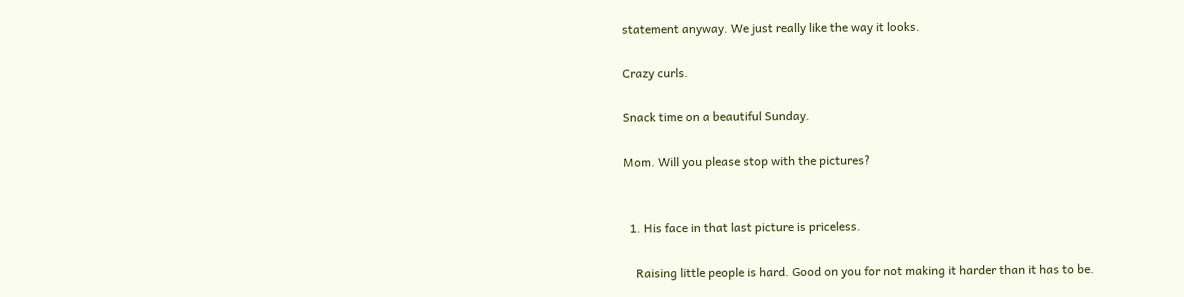statement anyway. We just really like the way it looks.

Crazy curls.

Snack time on a beautiful Sunday.

Mom. Will you please stop with the pictures?


  1. His face in that last picture is priceless.

    Raising little people is hard. Good on you for not making it harder than it has to be.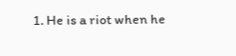1. He is a riot when he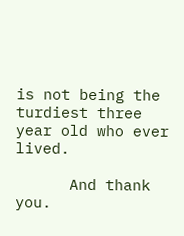is not being the turdiest three year old who ever lived.

      And thank you.